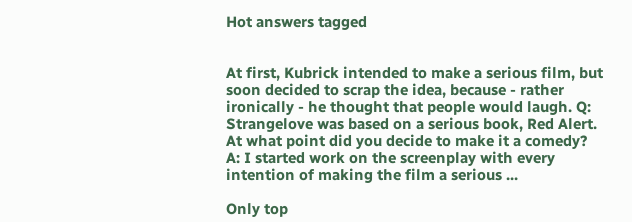Hot answers tagged


At first, Kubrick intended to make a serious film, but soon decided to scrap the idea, because - rather ironically - he thought that people would laugh. Q: Strangelove was based on a serious book, Red Alert. At what point did you decide to make it a comedy? A: I started work on the screenplay with every intention of making the film a serious ...

Only top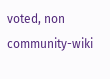voted, non community-wiki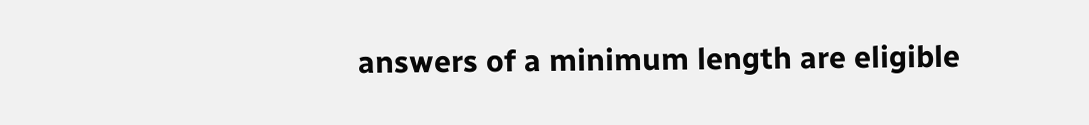answers of a minimum length are eligible